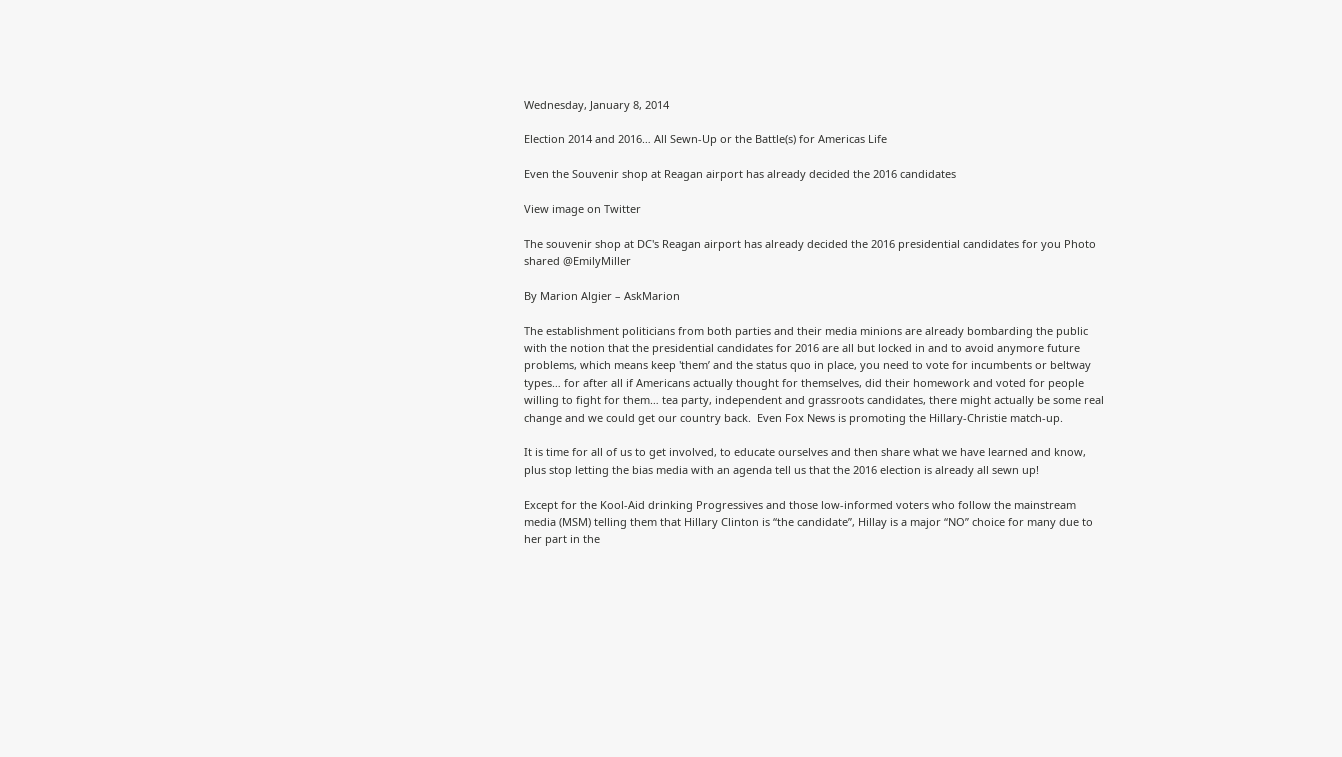Wednesday, January 8, 2014

Election 2014 and 2016… All Sewn-Up or the Battle(s) for Americas Life

Even the Souvenir shop at Reagan airport has already decided the 2016 candidates

View image on Twitter

The souvenir shop at DC's Reagan airport has already decided the 2016 presidential candidates for you Photo shared @EmilyMiller

By Marion Algier – AskMarion

The establishment politicians from both parties and their media minions are already bombarding the public with the notion that the presidential candidates for 2016 are all but locked in and to avoid anymore future problems, which means keep 'them’ and the status quo in place, you need to vote for incumbents or beltway types… for after all if Americans actually thought for themselves, did their homework and voted for people willing to fight for them… tea party, independent and grassroots candidates, there might actually be some real change and we could get our country back.  Even Fox News is promoting the Hillary-Christie match-up.

It is time for all of us to get involved, to educate ourselves and then share what we have learned and know, plus stop letting the bias media with an agenda tell us that the 2016 election is already all sewn up!

Except for the Kool-Aid drinking Progressives and those low-informed voters who follow the mainstream media (MSM) telling them that Hillary Clinton is “the candidate”, Hillay is a major “NO” choice for many due to her part in the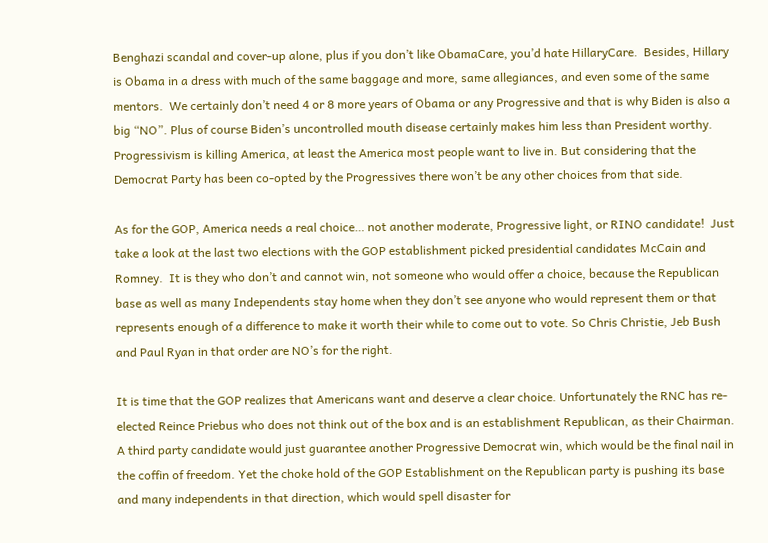Benghazi scandal and cover-up alone, plus if you don’t like ObamaCare, you’d hate HillaryCare.  Besides, Hillary is Obama in a dress with much of the same baggage and more, same allegiances, and even some of the same mentors.  We certainly don’t need 4 or 8 more years of Obama or any Progressive and that is why Biden is also a big “NO”. Plus of course Biden’s uncontrolled mouth disease certainly makes him less than President worthy. Progressivism is killing America, at least the America most people want to live in. But considering that the Democrat Party has been co-opted by the Progressives there won’t be any other choices from that side.

As for the GOP, America needs a real choice… not another moderate, Progressive light, or RINO candidate!  Just take a look at the last two elections with the GOP establishment picked presidential candidates McCain and Romney.  It is they who don’t and cannot win, not someone who would offer a choice, because the Republican base as well as many Independents stay home when they don’t see anyone who would represent them or that represents enough of a difference to make it worth their while to come out to vote. So Chris Christie, Jeb Bush and Paul Ryan in that order are NO’s for the right.

It is time that the GOP realizes that Americans want and deserve a clear choice. Unfortunately the RNC has re-elected Reince Priebus who does not think out of the box and is an establishment Republican, as their Chairman.  A third party candidate would just guarantee another Progressive Democrat win, which would be the final nail in the coffin of freedom. Yet the choke hold of the GOP Establishment on the Republican party is pushing its base and many independents in that direction, which would spell disaster for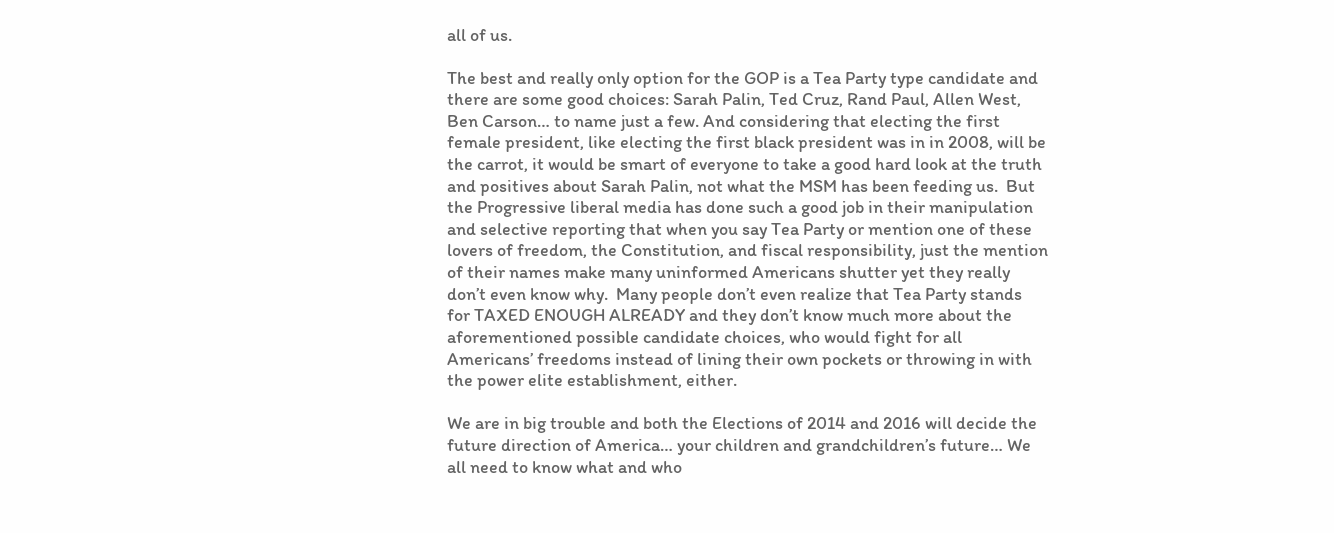all of us.

The best and really only option for the GOP is a Tea Party type candidate and there are some good choices: Sarah Palin, Ted Cruz, Rand Paul, Allen West, Ben Carson… to name just a few. And considering that electing the first female president, like electing the first black president was in in 2008, will be the carrot, it would be smart of everyone to take a good hard look at the truth and positives about Sarah Palin, not what the MSM has been feeding us.  But the Progressive liberal media has done such a good job in their manipulation and selective reporting that when you say Tea Party or mention one of these lovers of freedom, the Constitution, and fiscal responsibility, just the mention of their names make many uninformed Americans shutter yet they really don’t even know why.  Many people don’t even realize that Tea Party stands for TAXED ENOUGH ALREADY and they don’t know much more about the aforementioned possible candidate choices, who would fight for all Americans’ freedoms instead of lining their own pockets or throwing in with the power elite establishment, either.

We are in big trouble and both the Elections of 2014 and 2016 will decide the future direction of America… your children and grandchildren’s future… We all need to know what and who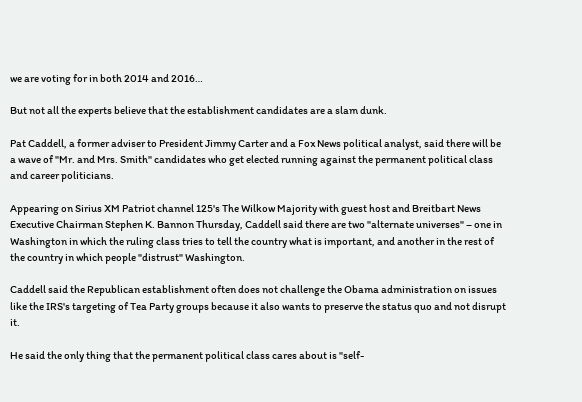we are voting for in both 2014 and 2016…

But not all the experts believe that the establishment candidates are a slam dunk.

Pat Caddell, a former adviser to President Jimmy Carter and a Fox News political analyst, said there will be a wave of "Mr. and Mrs. Smith" candidates who get elected running against the permanent political class and career politicians.

Appearing on Sirius XM Patriot channel 125's The Wilkow Majority with guest host and Breitbart News Executive Chairman Stephen K. Bannon Thursday, Caddell said there are two "alternate universes" – one in Washington in which the ruling class tries to tell the country what is important, and another in the rest of the country in which people "distrust" Washington.

Caddell said the Republican establishment often does not challenge the Obama administration on issues like the IRS's targeting of Tea Party groups because it also wants to preserve the status quo and not disrupt it.

He said the only thing that the permanent political class cares about is "self-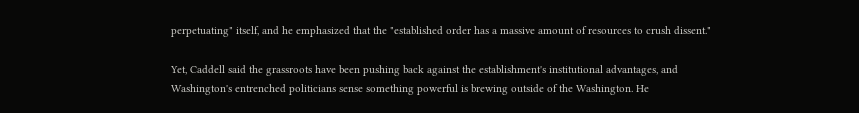perpetuating" itself, and he emphasized that the "established order has a massive amount of resources to crush dissent."

Yet, Caddell said the grassroots have been pushing back against the establishment's institutional advantages, and Washington's entrenched politicians sense something powerful is brewing outside of the Washington. He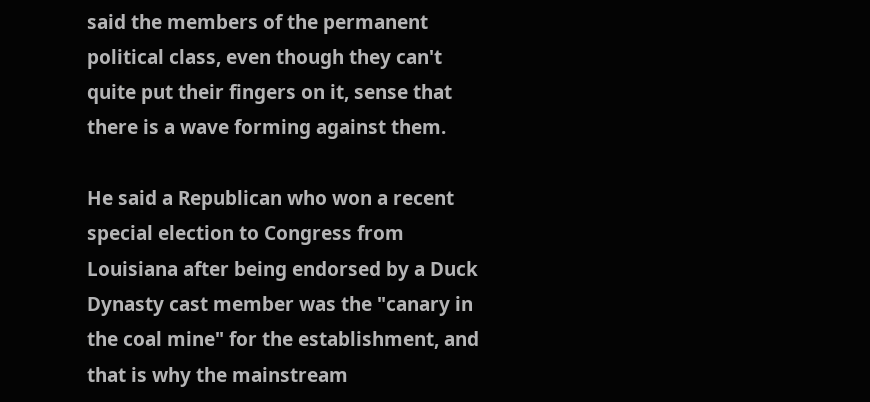said the members of the permanent political class, even though they can't quite put their fingers on it, sense that there is a wave forming against them.

He said a Republican who won a recent special election to Congress from Louisiana after being endorsed by a Duck Dynasty cast member was the "canary in the coal mine" for the establishment, and that is why the mainstream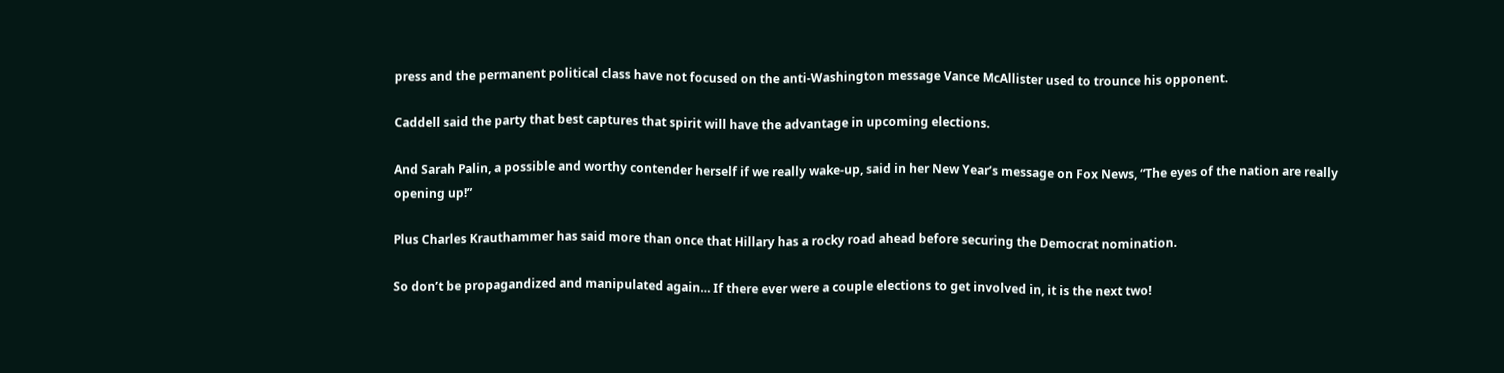press and the permanent political class have not focused on the anti-Washington message Vance McAllister used to trounce his opponent.

Caddell said the party that best captures that spirit will have the advantage in upcoming elections.

And Sarah Palin, a possible and worthy contender herself if we really wake-up, said in her New Year’s message on Fox News, “The eyes of the nation are really opening up!”

Plus Charles Krauthammer has said more than once that Hillary has a rocky road ahead before securing the Democrat nomination.

So don’t be propagandized and manipulated again… If there ever were a couple elections to get involved in, it is the next two!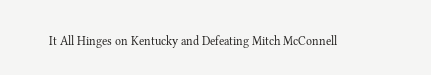It All Hinges on Kentucky and Defeating Mitch McConnell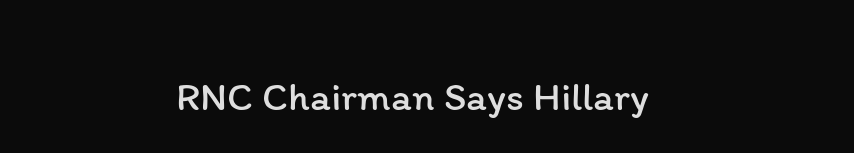RNC Chairman Says Hillary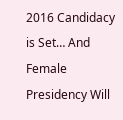2016 Candidacy is Set… And Female Presidency Will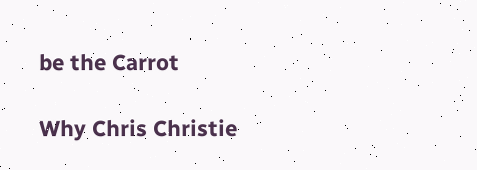be the Carrot

Why Chris Christie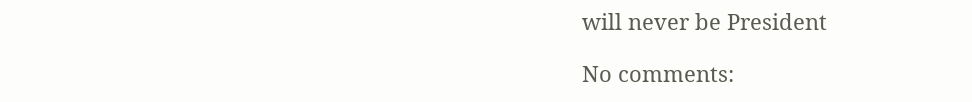will never be President

No comments: